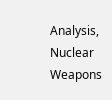Analysis, Nuclear Weapons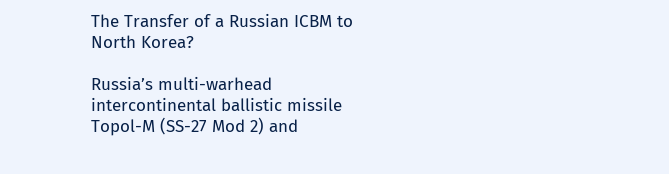The Transfer of a Russian ICBM to North Korea?

Russia’s multi-warhead intercontinental ballistic missile Topol-M (SS-27 Mod 2) and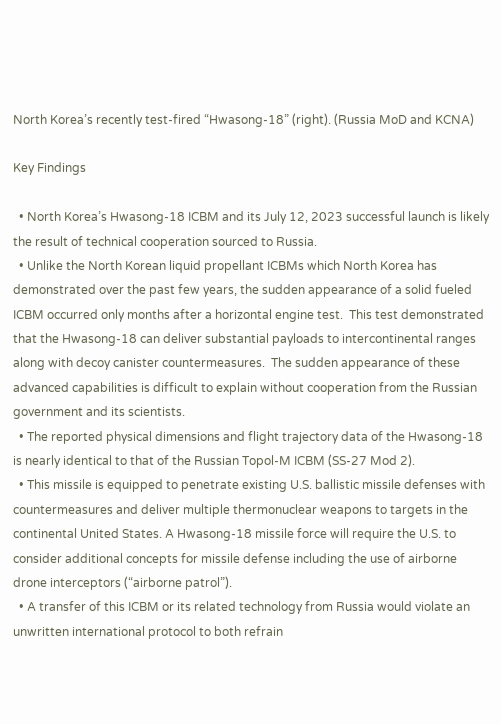North Korea’s recently test-fired “Hwasong-18” (right). (Russia MoD and KCNA)

Key Findings

  • North Korea’s Hwasong-18 ICBM and its July 12, 2023 successful launch is likely the result of technical cooperation sourced to Russia.
  • Unlike the North Korean liquid propellant ICBMs which North Korea has demonstrated over the past few years, the sudden appearance of a solid fueled ICBM occurred only months after a horizontal engine test.  This test demonstrated that the Hwasong-18 can deliver substantial payloads to intercontinental ranges along with decoy canister countermeasures.  The sudden appearance of these advanced capabilities is difficult to explain without cooperation from the Russian government and its scientists.
  • The reported physical dimensions and flight trajectory data of the Hwasong-18 is nearly identical to that of the Russian Topol-M ICBM (SS-27 Mod 2).
  • This missile is equipped to penetrate existing U.S. ballistic missile defenses with countermeasures and deliver multiple thermonuclear weapons to targets in the continental United States. A Hwasong-18 missile force will require the U.S. to consider additional concepts for missile defense including the use of airborne drone interceptors (“airborne patrol”).
  • A transfer of this ICBM or its related technology from Russia would violate an unwritten international protocol to both refrain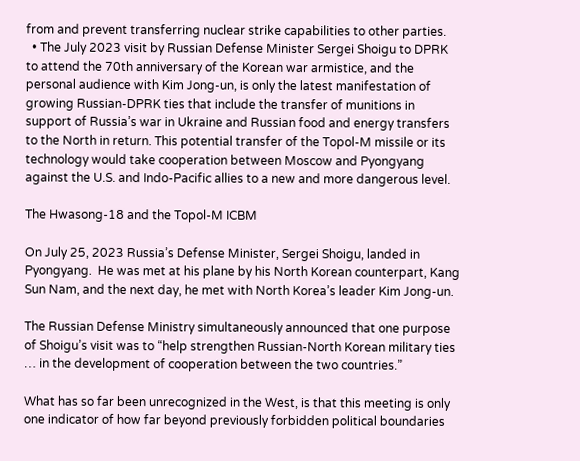from and prevent transferring nuclear strike capabilities to other parties.
  • The July 2023 visit by Russian Defense Minister Sergei Shoigu to DPRK to attend the 70th anniversary of the Korean war armistice, and the personal audience with Kim Jong-un, is only the latest manifestation of growing Russian-DPRK ties that include the transfer of munitions in support of Russia’s war in Ukraine and Russian food and energy transfers to the North in return. This potential transfer of the Topol-M missile or its technology would take cooperation between Moscow and Pyongyang against the U.S. and Indo-Pacific allies to a new and more dangerous level.

The Hwasong-18 and the Topol-M ICBM

On July 25, 2023 Russia’s Defense Minister, Sergei Shoigu, landed in Pyongyang.  He was met at his plane by his North Korean counterpart, Kang Sun Nam, and the next day, he met with North Korea’s leader Kim Jong-un.

The Russian Defense Ministry simultaneously announced that one purpose of Shoigu’s visit was to “help strengthen Russian-North Korean military ties … in the development of cooperation between the two countries.”

What has so far been unrecognized in the West, is that this meeting is only one indicator of how far beyond previously forbidden political boundaries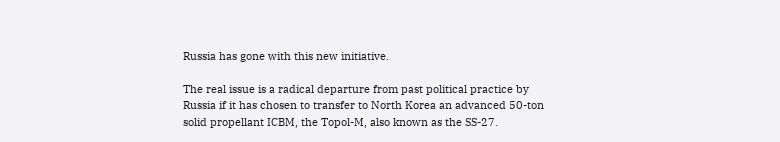Russia has gone with this new initiative.

The real issue is a radical departure from past political practice by Russia if it has chosen to transfer to North Korea an advanced 50-ton solid propellant ICBM, the Topol-M, also known as the SS-27.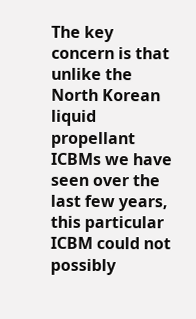The key concern is that unlike the North Korean liquid propellant ICBMs we have seen over the last few years, this particular ICBM could not possibly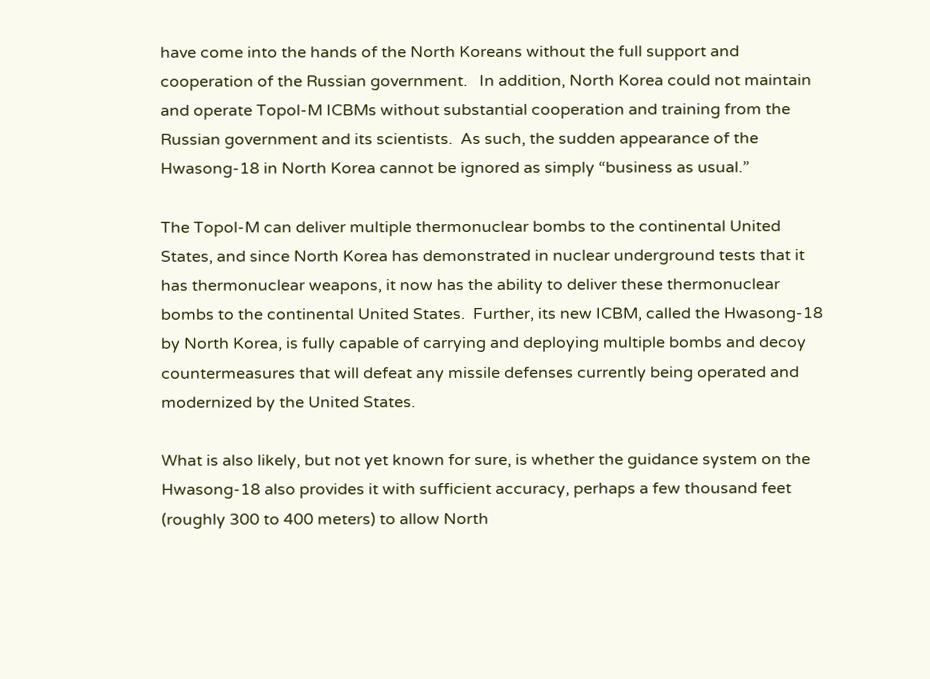have come into the hands of the North Koreans without the full support and cooperation of the Russian government.   In addition, North Korea could not maintain and operate Topol-M ICBMs without substantial cooperation and training from the Russian government and its scientists.  As such, the sudden appearance of the Hwasong-18 in North Korea cannot be ignored as simply “business as usual.”

The Topol-M can deliver multiple thermonuclear bombs to the continental United States, and since North Korea has demonstrated in nuclear underground tests that it has thermonuclear weapons, it now has the ability to deliver these thermonuclear bombs to the continental United States.  Further, its new ICBM, called the Hwasong-18 by North Korea, is fully capable of carrying and deploying multiple bombs and decoy countermeasures that will defeat any missile defenses currently being operated and modernized by the United States.

What is also likely, but not yet known for sure, is whether the guidance system on the Hwasong-18 also provides it with sufficient accuracy, perhaps a few thousand feet (roughly 300 to 400 meters) to allow North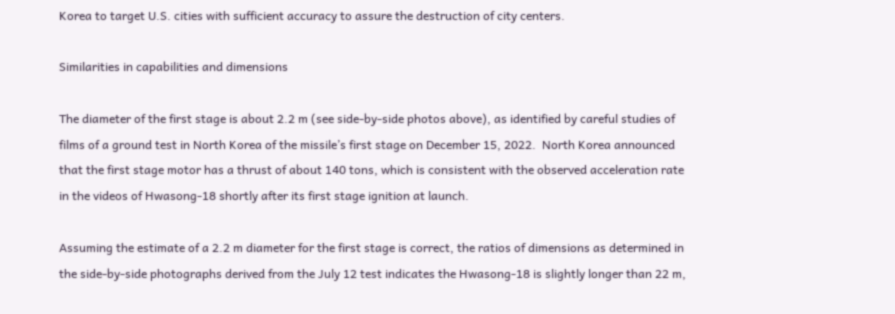Korea to target U.S. cities with sufficient accuracy to assure the destruction of city centers.

Similarities in capabilities and dimensions

The diameter of the first stage is about 2.2 m (see side-by-side photos above), as identified by careful studies of films of a ground test in North Korea of the missile’s first stage on December 15, 2022.  North Korea announced that the first stage motor has a thrust of about 140 tons, which is consistent with the observed acceleration rate in the videos of Hwasong-18 shortly after its first stage ignition at launch.

Assuming the estimate of a 2.2 m diameter for the first stage is correct, the ratios of dimensions as determined in the side-by-side photographs derived from the July 12 test indicates the Hwasong-18 is slightly longer than 22 m,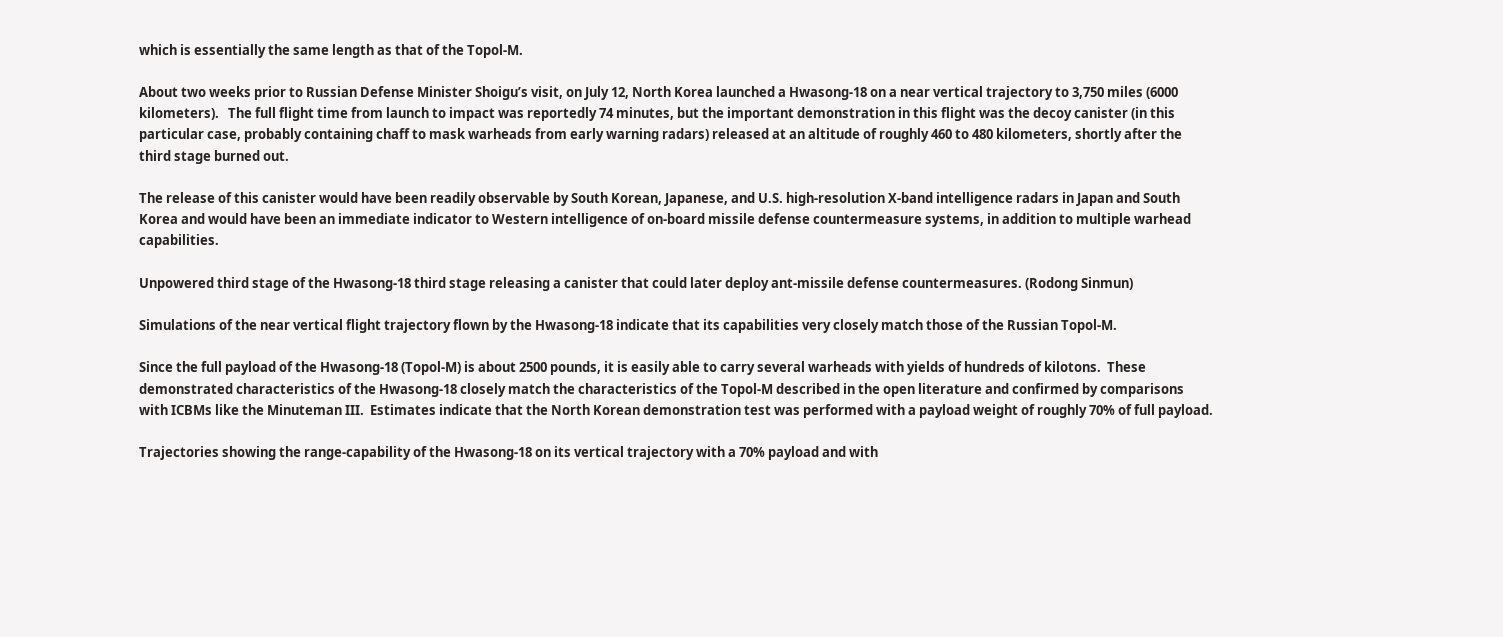which is essentially the same length as that of the Topol-M.

About two weeks prior to Russian Defense Minister Shoigu’s visit, on July 12, North Korea launched a Hwasong-18 on a near vertical trajectory to 3,750 miles (6000 kilometers).   The full flight time from launch to impact was reportedly 74 minutes, but the important demonstration in this flight was the decoy canister (in this particular case, probably containing chaff to mask warheads from early warning radars) released at an altitude of roughly 460 to 480 kilometers, shortly after the third stage burned out.

The release of this canister would have been readily observable by South Korean, Japanese, and U.S. high-resolution X-band intelligence radars in Japan and South Korea and would have been an immediate indicator to Western intelligence of on-board missile defense countermeasure systems, in addition to multiple warhead capabilities.

Unpowered third stage of the Hwasong-18 third stage releasing a canister that could later deploy ant-missile defense countermeasures. (Rodong Sinmun)

Simulations of the near vertical flight trajectory flown by the Hwasong-18 indicate that its capabilities very closely match those of the Russian Topol-M.

Since the full payload of the Hwasong-18 (Topol-M) is about 2500 pounds, it is easily able to carry several warheads with yields of hundreds of kilotons.  These demonstrated characteristics of the Hwasong-18 closely match the characteristics of the Topol-M described in the open literature and confirmed by comparisons with ICBMs like the Minuteman III.  Estimates indicate that the North Korean demonstration test was performed with a payload weight of roughly 70% of full payload.

Trajectories showing the range-capability of the Hwasong-18 on its vertical trajectory with a 70% payload and with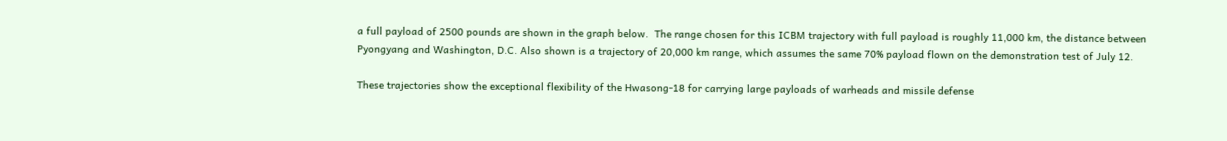a full payload of 2500 pounds are shown in the graph below.  The range chosen for this ICBM trajectory with full payload is roughly 11,000 km, the distance between Pyongyang and Washington, D.C. Also shown is a trajectory of 20,000 km range, which assumes the same 70% payload flown on the demonstration test of July 12.

These trajectories show the exceptional flexibility of the Hwasong-18 for carrying large payloads of warheads and missile defense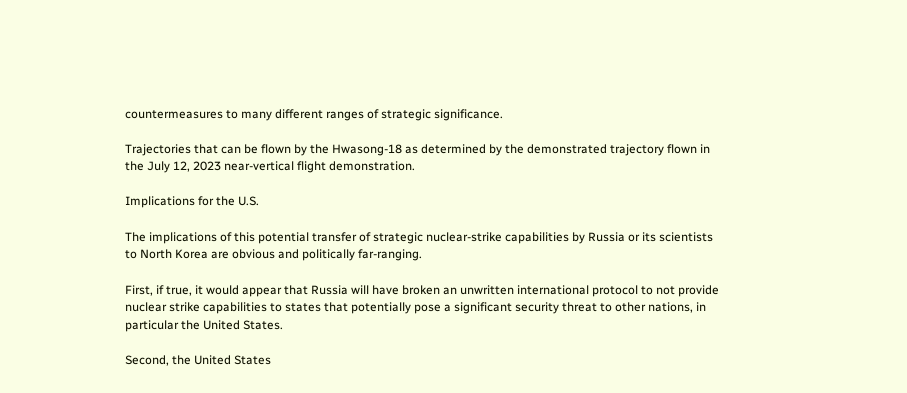countermeasures to many different ranges of strategic significance.

Trajectories that can be flown by the Hwasong-18 as determined by the demonstrated trajectory flown in the July 12, 2023 near-vertical flight demonstration.

Implications for the U.S.

The implications of this potential transfer of strategic nuclear-strike capabilities by Russia or its scientists to North Korea are obvious and politically far-ranging.

First, if true, it would appear that Russia will have broken an unwritten international protocol to not provide nuclear strike capabilities to states that potentially pose a significant security threat to other nations, in particular the United States.

Second, the United States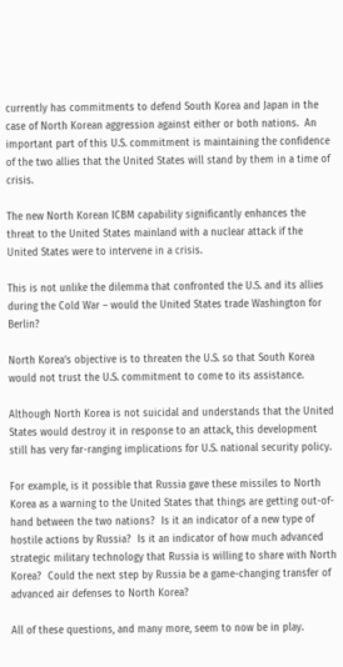currently has commitments to defend South Korea and Japan in the case of North Korean aggression against either or both nations.  An important part of this U.S. commitment is maintaining the confidence of the two allies that the United States will stand by them in a time of crisis.

The new North Korean ICBM capability significantly enhances the threat to the United States mainland with a nuclear attack if the United States were to intervene in a crisis.

This is not unlike the dilemma that confronted the U.S. and its allies during the Cold War – would the United States trade Washington for Berlin?

North Korea’s objective is to threaten the U.S. so that South Korea would not trust the U.S. commitment to come to its assistance.

Although North Korea is not suicidal and understands that the United States would destroy it in response to an attack, this development still has very far-ranging implications for U.S. national security policy.

For example, is it possible that Russia gave these missiles to North Korea as a warning to the United States that things are getting out-of-hand between the two nations?  Is it an indicator of a new type of hostile actions by Russia?  Is it an indicator of how much advanced strategic military technology that Russia is willing to share with North Korea?  Could the next step by Russia be a game-changing transfer of advanced air defenses to North Korea?

All of these questions, and many more, seem to now be in play.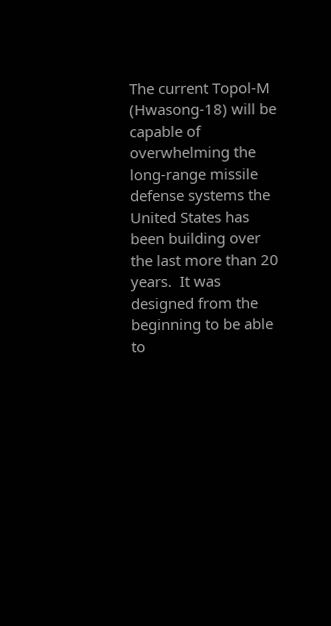The current Topol-M (Hwasong-18) will be capable of overwhelming the long-range missile defense systems the United States has been building over the last more than 20 years.  It was designed from the beginning to be able to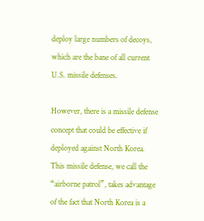deploy large numbers of decoys, which are the bane of all current U.S. missile defenses.

However, there is a missile defense concept that could be effective if deployed against North Korea.  This missile defense, we call the “airborne patrol”, takes advantage of the fact that North Korea is a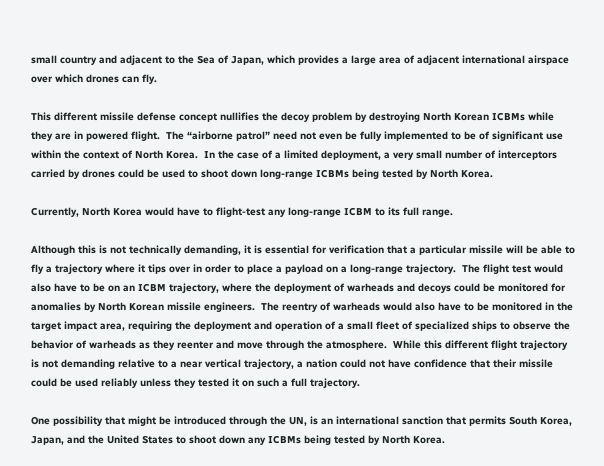small country and adjacent to the Sea of Japan, which provides a large area of adjacent international airspace over which drones can fly.

This different missile defense concept nullifies the decoy problem by destroying North Korean ICBMs while they are in powered flight.  The “airborne patrol” need not even be fully implemented to be of significant use within the context of North Korea.  In the case of a limited deployment, a very small number of interceptors carried by drones could be used to shoot down long-range ICBMs being tested by North Korea.

Currently, North Korea would have to flight-test any long-range ICBM to its full range.

Although this is not technically demanding, it is essential for verification that a particular missile will be able to fly a trajectory where it tips over in order to place a payload on a long-range trajectory.  The flight test would also have to be on an ICBM trajectory, where the deployment of warheads and decoys could be monitored for anomalies by North Korean missile engineers.  The reentry of warheads would also have to be monitored in the target impact area, requiring the deployment and operation of a small fleet of specialized ships to observe the behavior of warheads as they reenter and move through the atmosphere.  While this different flight trajectory is not demanding relative to a near vertical trajectory, a nation could not have confidence that their missile could be used reliably unless they tested it on such a full trajectory.

One possibility that might be introduced through the UN, is an international sanction that permits South Korea, Japan, and the United States to shoot down any ICBMs being tested by North Korea.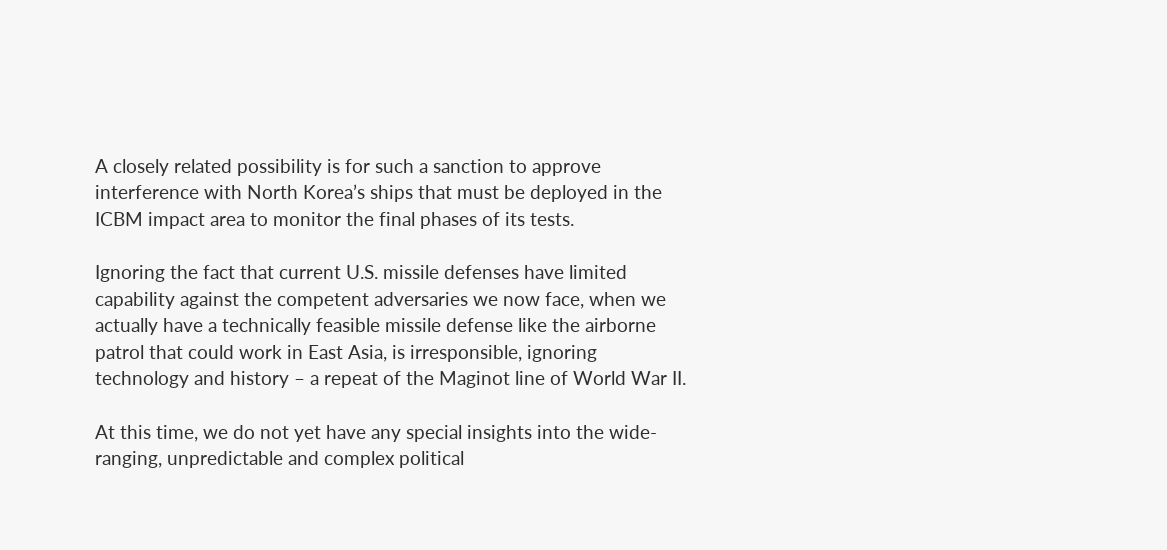A closely related possibility is for such a sanction to approve interference with North Korea’s ships that must be deployed in the ICBM impact area to monitor the final phases of its tests.

Ignoring the fact that current U.S. missile defenses have limited capability against the competent adversaries we now face, when we actually have a technically feasible missile defense like the airborne patrol that could work in East Asia, is irresponsible, ignoring technology and history – a repeat of the Maginot line of World War II.

At this time, we do not yet have any special insights into the wide-ranging, unpredictable and complex political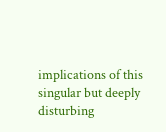implications of this singular but deeply disturbing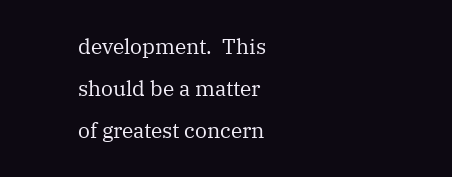development.  This should be a matter of greatest concern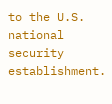to the U.S. national security establishment.